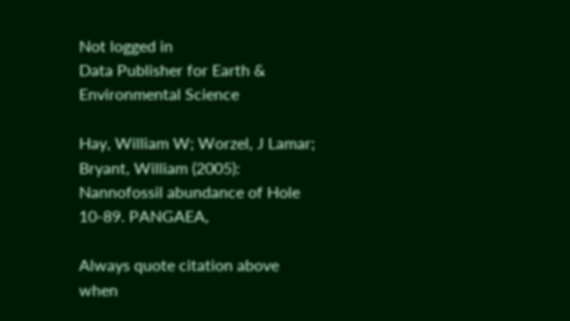Not logged in
Data Publisher for Earth & Environmental Science

Hay, William W; Worzel, J Lamar; Bryant, William (2005): Nannofossil abundance of Hole 10-89. PANGAEA,

Always quote citation above when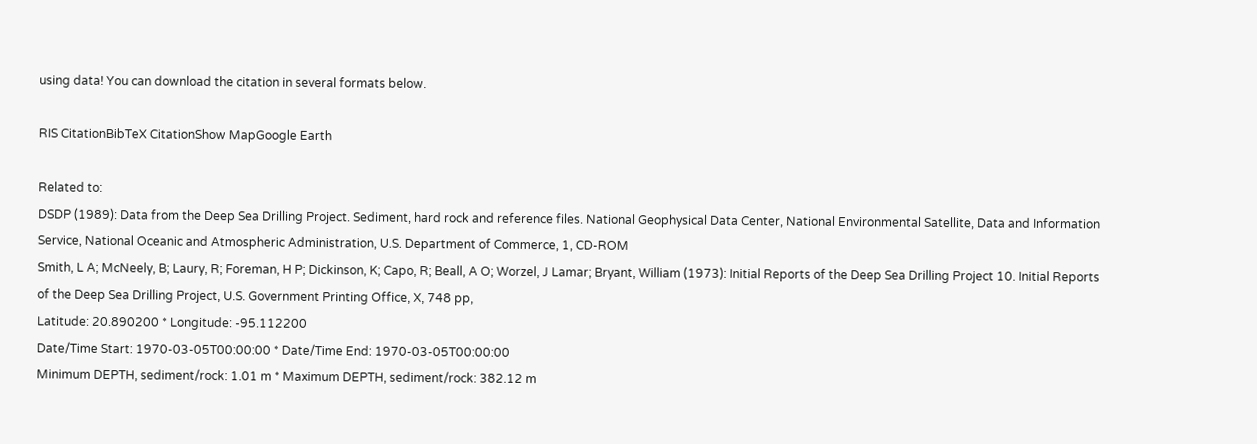using data! You can download the citation in several formats below.

RIS CitationBibTeX CitationShow MapGoogle Earth

Related to:
DSDP (1989): Data from the Deep Sea Drilling Project. Sediment, hard rock and reference files. National Geophysical Data Center, National Environmental Satellite, Data and Information Service, National Oceanic and Atmospheric Administration, U.S. Department of Commerce, 1, CD-ROM
Smith, L A; McNeely, B; Laury, R; Foreman, H P; Dickinson, K; Capo, R; Beall, A O; Worzel, J Lamar; Bryant, William (1973): Initial Reports of the Deep Sea Drilling Project 10. Initial Reports of the Deep Sea Drilling Project, U.S. Government Printing Office, X, 748 pp,
Latitude: 20.890200 * Longitude: -95.112200
Date/Time Start: 1970-03-05T00:00:00 * Date/Time End: 1970-03-05T00:00:00
Minimum DEPTH, sediment/rock: 1.01 m * Maximum DEPTH, sediment/rock: 382.12 m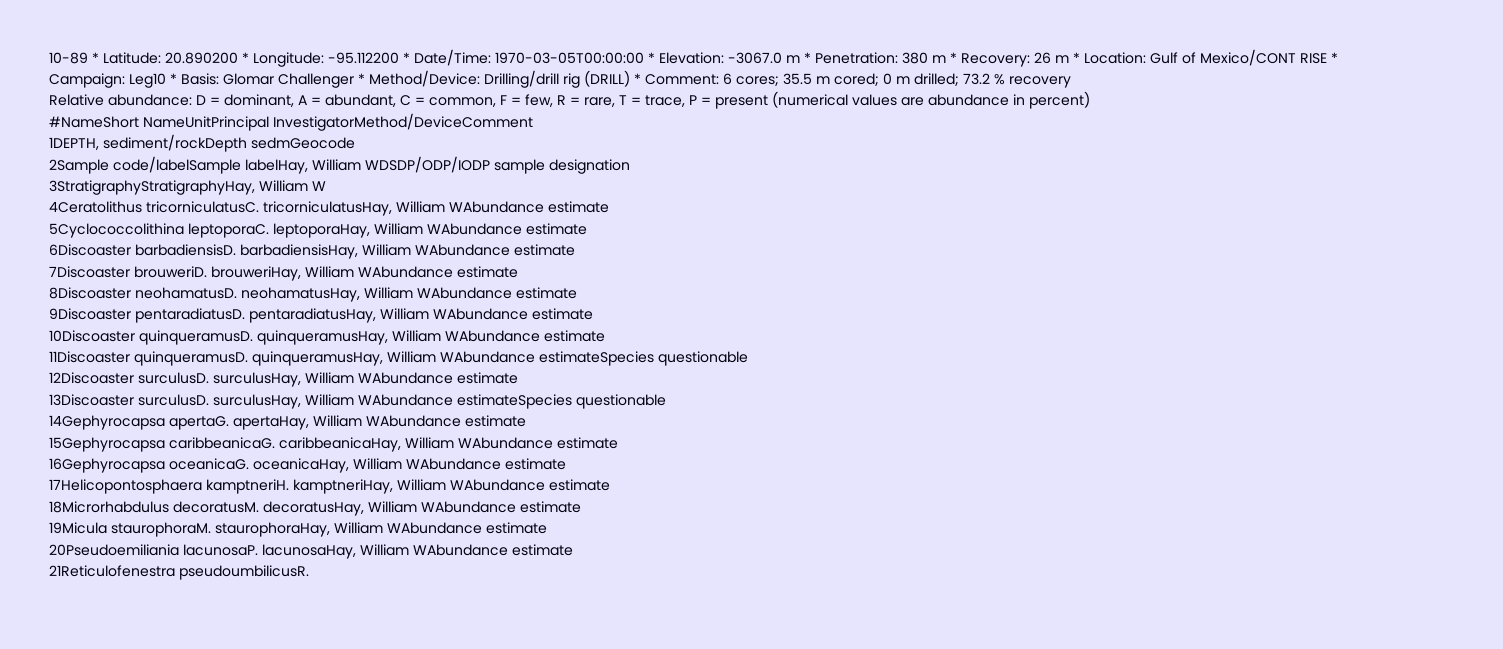10-89 * Latitude: 20.890200 * Longitude: -95.112200 * Date/Time: 1970-03-05T00:00:00 * Elevation: -3067.0 m * Penetration: 380 m * Recovery: 26 m * Location: Gulf of Mexico/CONT RISE * Campaign: Leg10 * Basis: Glomar Challenger * Method/Device: Drilling/drill rig (DRILL) * Comment: 6 cores; 35.5 m cored; 0 m drilled; 73.2 % recovery
Relative abundance: D = dominant, A = abundant, C = common, F = few, R = rare, T = trace, P = present (numerical values are abundance in percent)
#NameShort NameUnitPrincipal InvestigatorMethod/DeviceComment
1DEPTH, sediment/rockDepth sedmGeocode
2Sample code/labelSample labelHay, William WDSDP/ODP/IODP sample designation
3StratigraphyStratigraphyHay, William W
4Ceratolithus tricorniculatusC. tricorniculatusHay, William WAbundance estimate
5Cyclococcolithina leptoporaC. leptoporaHay, William WAbundance estimate
6Discoaster barbadiensisD. barbadiensisHay, William WAbundance estimate
7Discoaster brouweriD. brouweriHay, William WAbundance estimate
8Discoaster neohamatusD. neohamatusHay, William WAbundance estimate
9Discoaster pentaradiatusD. pentaradiatusHay, William WAbundance estimate
10Discoaster quinqueramusD. quinqueramusHay, William WAbundance estimate
11Discoaster quinqueramusD. quinqueramusHay, William WAbundance estimateSpecies questionable
12Discoaster surculusD. surculusHay, William WAbundance estimate
13Discoaster surculusD. surculusHay, William WAbundance estimateSpecies questionable
14Gephyrocapsa apertaG. apertaHay, William WAbundance estimate
15Gephyrocapsa caribbeanicaG. caribbeanicaHay, William WAbundance estimate
16Gephyrocapsa oceanicaG. oceanicaHay, William WAbundance estimate
17Helicopontosphaera kamptneriH. kamptneriHay, William WAbundance estimate
18Microrhabdulus decoratusM. decoratusHay, William WAbundance estimate
19Micula staurophoraM. staurophoraHay, William WAbundance estimate
20Pseudoemiliania lacunosaP. lacunosaHay, William WAbundance estimate
21Reticulofenestra pseudoumbilicusR.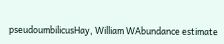pseudoumbilicusHay, William WAbundance estimate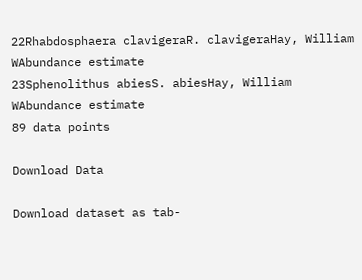22Rhabdosphaera clavigeraR. clavigeraHay, William WAbundance estimate
23Sphenolithus abiesS. abiesHay, William WAbundance estimate
89 data points

Download Data

Download dataset as tab-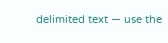delimited text — use the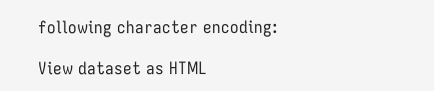following character encoding:

View dataset as HTML